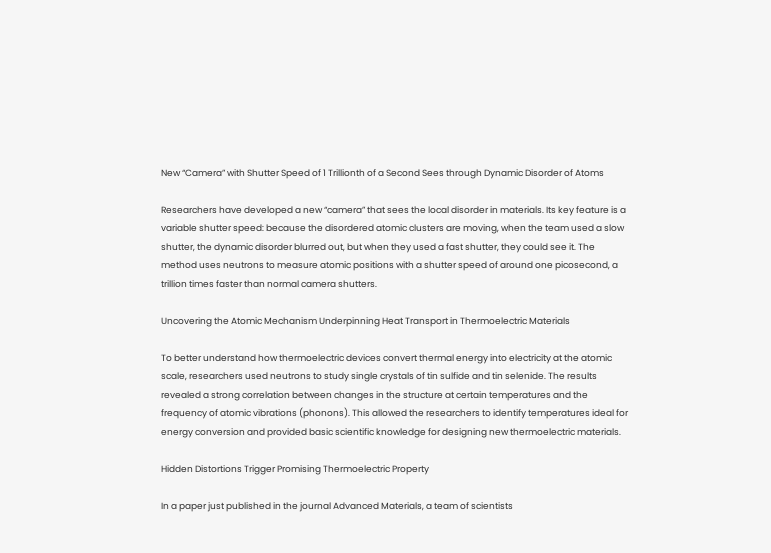New “Camera” with Shutter Speed of 1 Trillionth of a Second Sees through Dynamic Disorder of Atoms

Researchers have developed a new “camera” that sees the local disorder in materials. Its key feature is a variable shutter speed: because the disordered atomic clusters are moving, when the team used a slow shutter, the dynamic disorder blurred out, but when they used a fast shutter, they could see it. The method uses neutrons to measure atomic positions with a shutter speed of around one picosecond, a trillion times faster than normal camera shutters.

Uncovering the Atomic Mechanism Underpinning Heat Transport in Thermoelectric Materials

To better understand how thermoelectric devices convert thermal energy into electricity at the atomic scale, researchers used neutrons to study single crystals of tin sulfide and tin selenide. The results revealed a strong correlation between changes in the structure at certain temperatures and the frequency of atomic vibrations (phonons). This allowed the researchers to identify temperatures ideal for energy conversion and provided basic scientific knowledge for designing new thermoelectric materials.

Hidden Distortions Trigger Promising Thermoelectric Property

In a paper just published in the journal Advanced Materials, a team of scientists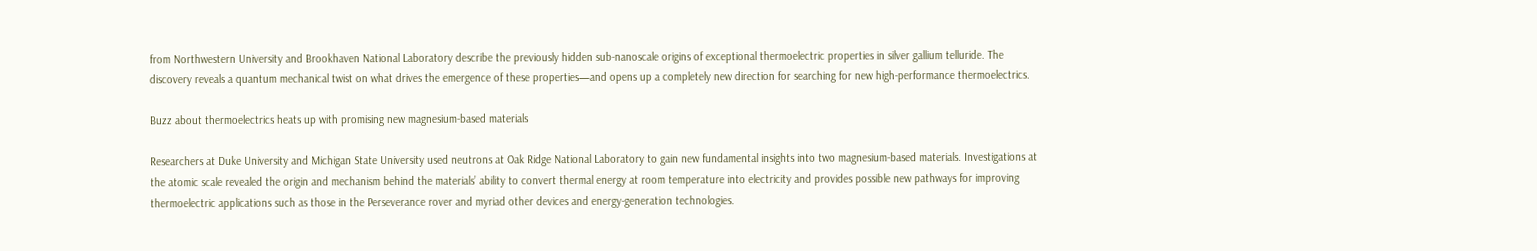from Northwestern University and Brookhaven National Laboratory describe the previously hidden sub-nanoscale origins of exceptional thermoelectric properties in silver gallium telluride. The discovery reveals a quantum mechanical twist on what drives the emergence of these properties—and opens up a completely new direction for searching for new high-performance thermoelectrics.

Buzz about thermoelectrics heats up with promising new magnesium-based materials

Researchers at Duke University and Michigan State University used neutrons at Oak Ridge National Laboratory to gain new fundamental insights into two magnesium-based materials. Investigations at the atomic scale revealed the origin and mechanism behind the materials’ ability to convert thermal energy at room temperature into electricity and provides possible new pathways for improving thermoelectric applications such as those in the Perseverance rover and myriad other devices and energy-generation technologies.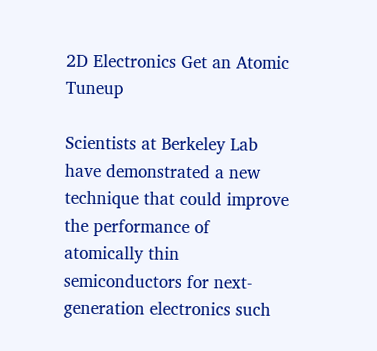2D Electronics Get an Atomic Tuneup

Scientists at Berkeley Lab have demonstrated a new technique that could improve the performance of atomically thin semiconductors for next-generation electronics such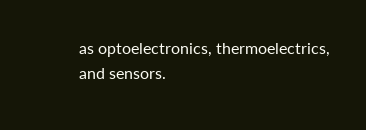as optoelectronics, thermoelectrics, and sensors.